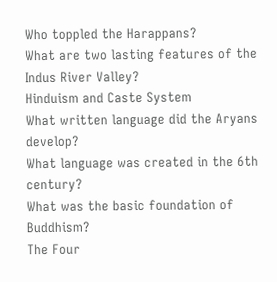Who toppled the Harappans?
What are two lasting features of the Indus River Valley?
Hinduism and Caste System
What written language did the Aryans develop?
What language was created in the 6th century?
What was the basic foundation of Buddhism?
The Four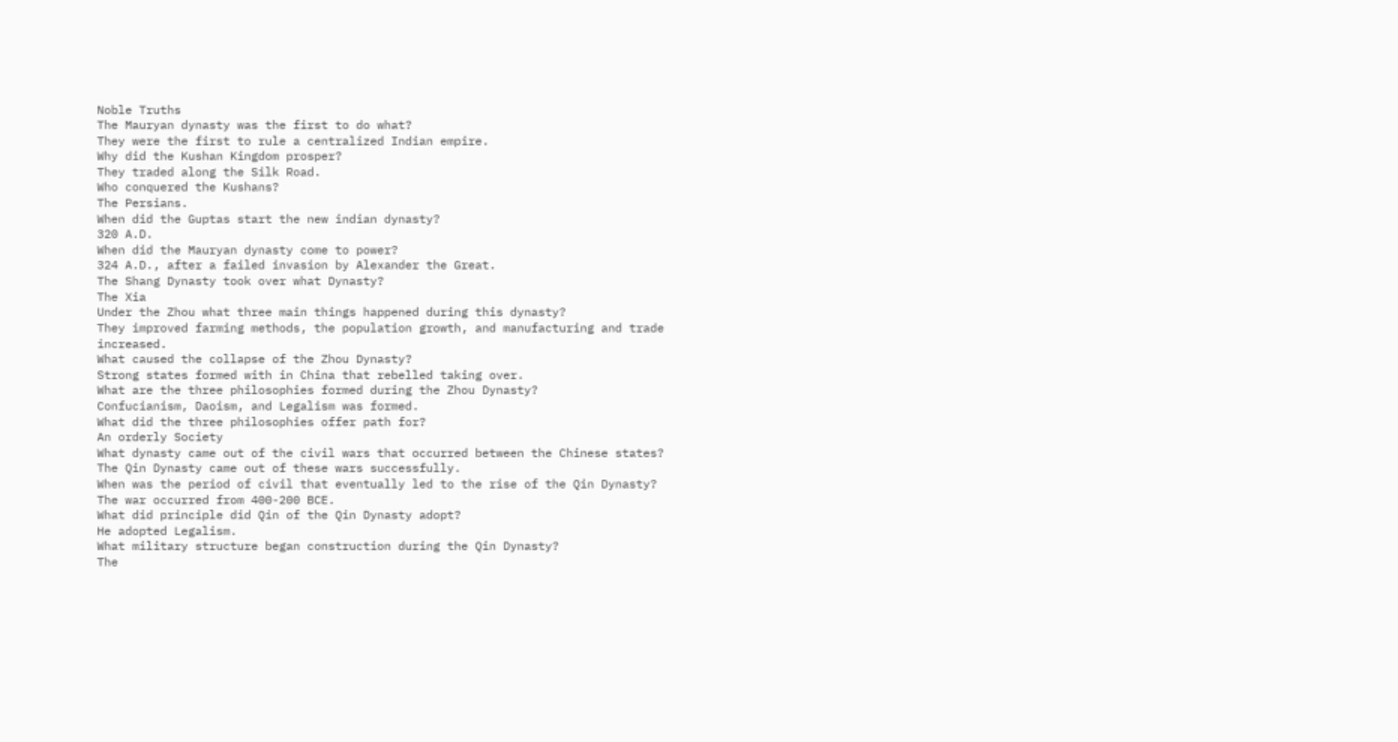Noble Truths
The Mauryan dynasty was the first to do what?
They were the first to rule a centralized Indian empire.
Why did the Kushan Kingdom prosper?
They traded along the Silk Road.
Who conquered the Kushans?
The Persians.
When did the Guptas start the new indian dynasty?
320 A.D.
When did the Mauryan dynasty come to power?
324 A.D., after a failed invasion by Alexander the Great.
The Shang Dynasty took over what Dynasty?
The Xia
Under the Zhou what three main things happened during this dynasty?
They improved farming methods, the population growth, and manufacturing and trade increased.
What caused the collapse of the Zhou Dynasty?
Strong states formed with in China that rebelled taking over.
What are the three philosophies formed during the Zhou Dynasty?
Confucianism, Daoism, and Legalism was formed.
What did the three philosophies offer path for?
An orderly Society
What dynasty came out of the civil wars that occurred between the Chinese states?
The Qin Dynasty came out of these wars successfully.
When was the period of civil that eventually led to the rise of the Qin Dynasty?
The war occurred from 400-200 BCE.
What did principle did Qin of the Qin Dynasty adopt?
He adopted Legalism.
What military structure began construction during the Qin Dynasty?
The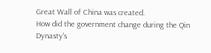Great Wall of China was created.
How did the government change during the Qin Dynasty's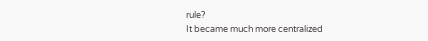rule?
It became much more centralized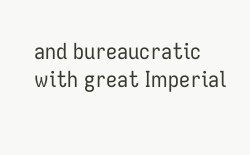and bureaucratic with great Imperial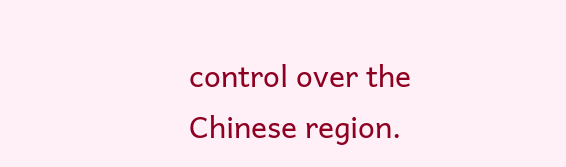control over the Chinese region.